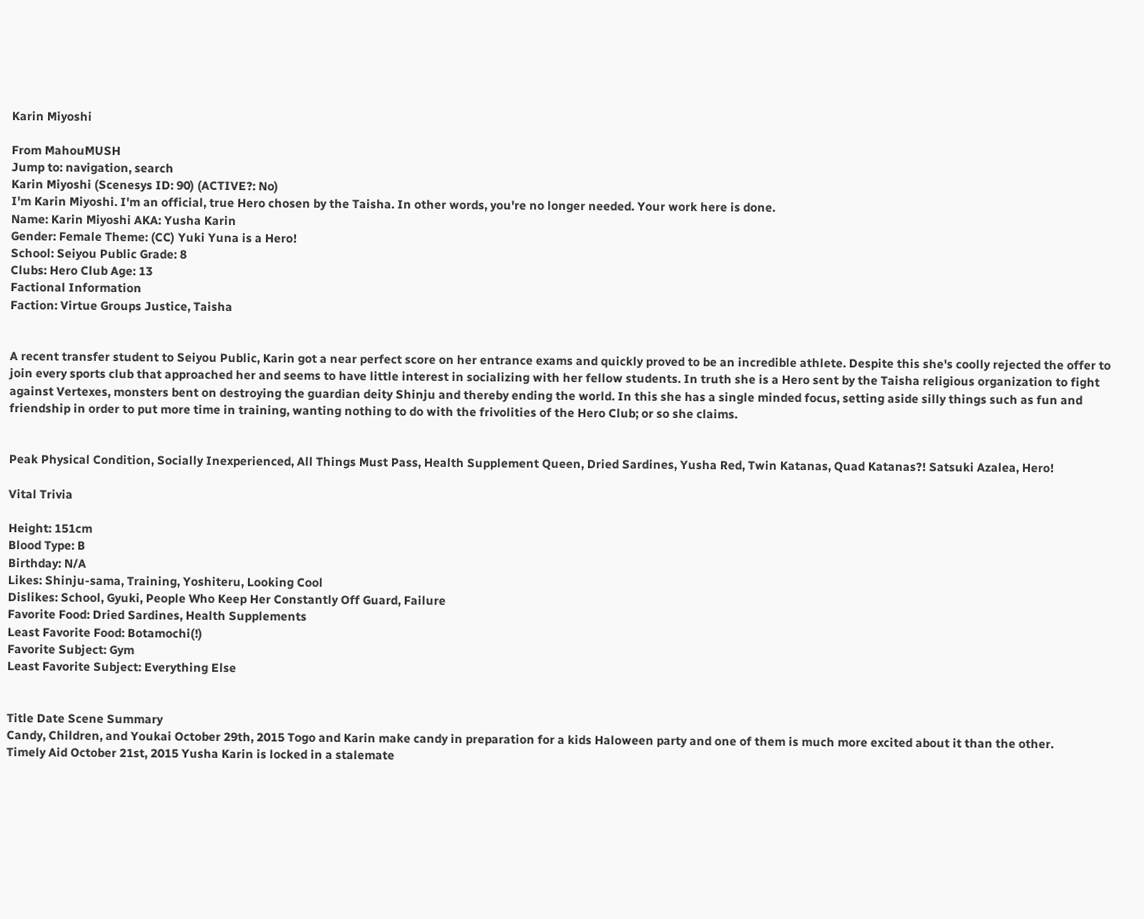Karin Miyoshi

From MahouMUSH
Jump to: navigation, search
Karin Miyoshi (Scenesys ID: 90) (ACTIVE?: No)
I'm Karin Miyoshi. I'm an official, true Hero chosen by the Taisha. In other words, you're no longer needed. Your work here is done.
Name: Karin Miyoshi AKA: Yusha Karin
Gender: Female Theme: (CC) Yuki Yuna is a Hero!
School: Seiyou Public Grade: 8
Clubs: Hero Club Age: 13
Factional Information
Faction: Virtue Groups Justice, Taisha


A recent transfer student to Seiyou Public, Karin got a near perfect score on her entrance exams and quickly proved to be an incredible athlete. Despite this she's coolly rejected the offer to join every sports club that approached her and seems to have little interest in socializing with her fellow students. In truth she is a Hero sent by the Taisha religious organization to fight against Vertexes, monsters bent on destroying the guardian deity Shinju and thereby ending the world. In this she has a single minded focus, setting aside silly things such as fun and friendship in order to put more time in training, wanting nothing to do with the frivolities of the Hero Club; or so she claims.


Peak Physical Condition, Socially Inexperienced, All Things Must Pass, Health Supplement Queen, Dried Sardines, Yusha Red, Twin Katanas, Quad Katanas?! Satsuki Azalea, Hero!

Vital Trivia

Height: 151cm
Blood Type: B
Birthday: N/A
Likes: Shinju-sama, Training, Yoshiteru, Looking Cool
Dislikes: School, Gyuki, People Who Keep Her Constantly Off Guard, Failure
Favorite Food: Dried Sardines, Health Supplements
Least Favorite Food: Botamochi(!)
Favorite Subject: Gym
Least Favorite Subject: Everything Else


Title Date Scene Summary
Candy, Children, and Youkai October 29th, 2015 Togo and Karin make candy in preparation for a kids Haloween party and one of them is much more excited about it than the other.
Timely Aid October 21st, 2015 Yusha Karin is locked in a stalemate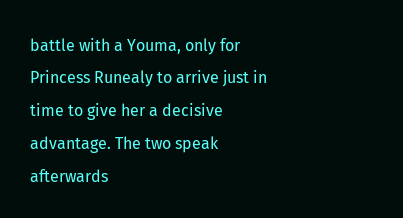battle with a Youma, only for Princess Runealy to arrive just in time to give her a decisive advantage. The two speak afterwards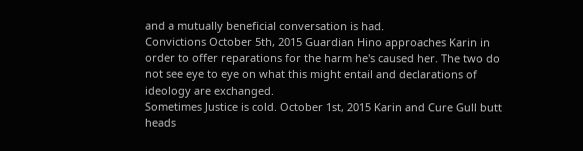and a mutually beneficial conversation is had.
Convictions October 5th, 2015 Guardian Hino approaches Karin in order to offer reparations for the harm he's caused her. The two do not see eye to eye on what this might entail and declarations of ideology are exchanged.
Sometimes Justice is cold. October 1st, 2015 Karin and Cure Gull butt heads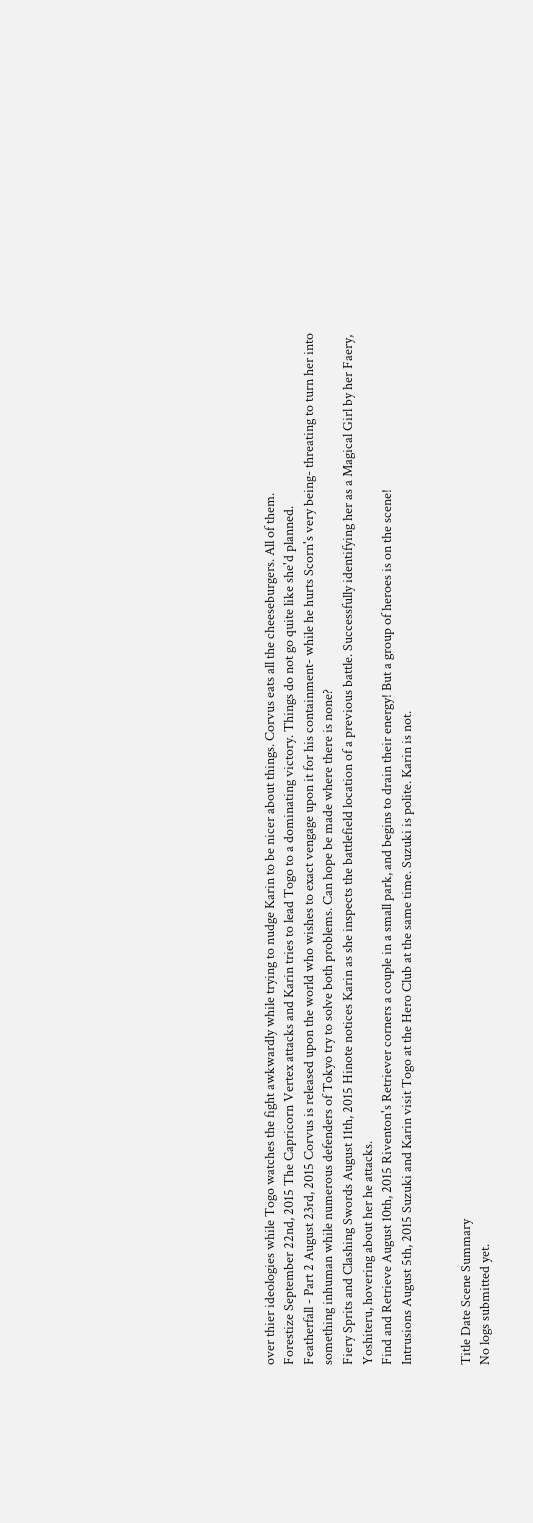over thier ideologies while Togo watches the fight awkwardly while trying to nudge Karin to be nicer about things. Corvus eats all the cheeseburgers. All of them.
Forestize September 22nd, 2015 The Capricorn Vertex attacks and Karin tries to lead Togo to a dominating victory. Things do not go quite like she'd planned.
Featherfall - Part 2 August 23rd, 2015 Corvus is released upon the world who wishes to exact vengage upon it for his containment- while he hurts Scorn's very being- threating to turn her into something inhuman while numerous defenders of Tokyo try to solve both problems. Can hope be made where there is none?
Fiery Sprits and Clashing Swords August 11th, 2015 Hinote notices Karin as she inspects the battlefield location of a previous battle. Successfully identifying her as a Magical Girl by her Faery, Yoshiteru, hovering about her he attacks.
Find and Retrieve August 10th, 2015 Riventon's Retriever corners a couple in a small park, and begins to drain their energy! But a group of heroes is on the scene!
Intrusions August 5th, 2015 Suzuki and Karin visit Togo at the Hero Club at the same time. Suzuki is polite. Karin is not.


Title Date Scene Summary
No logs submitted yet.